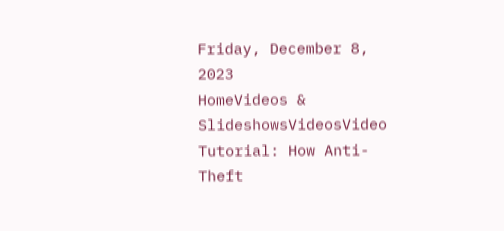Friday, December 8, 2023
HomeVideos & SlideshowsVideosVideo Tutorial: How Anti-Theft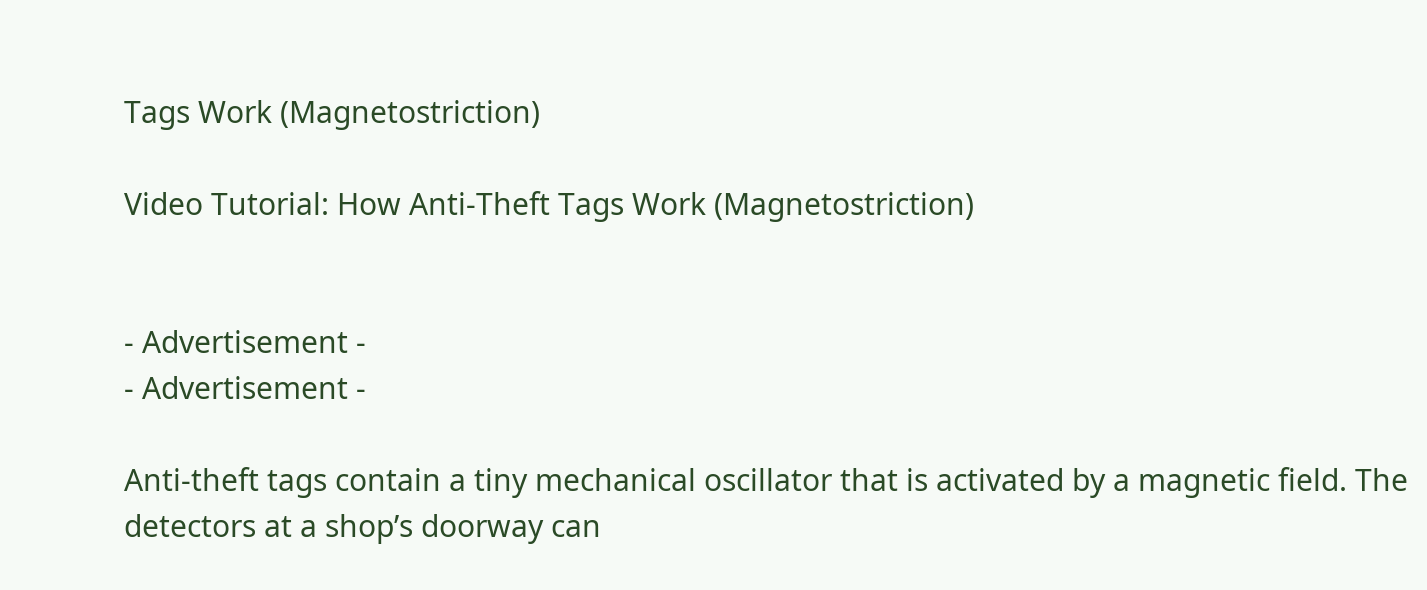Tags Work (Magnetostriction)

Video Tutorial: How Anti-Theft Tags Work (Magnetostriction)


- Advertisement -
- Advertisement -

Anti-theft tags contain a tiny mechanical oscillator that is activated by a magnetic field. The detectors at a shop’s doorway can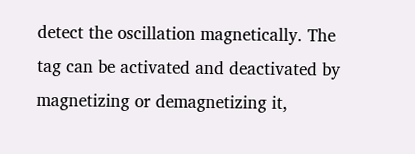detect the oscillation magnetically. The tag can be activated and deactivated by magnetizing or demagnetizing it,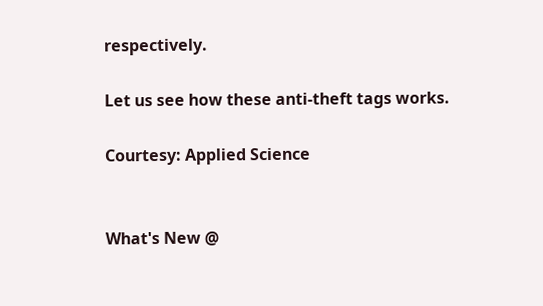respectively.

Let us see how these anti-theft tags works.

Courtesy: Applied Science


What's New @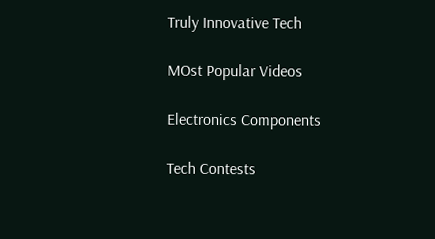Truly Innovative Tech

MOst Popular Videos

Electronics Components

Tech Contests